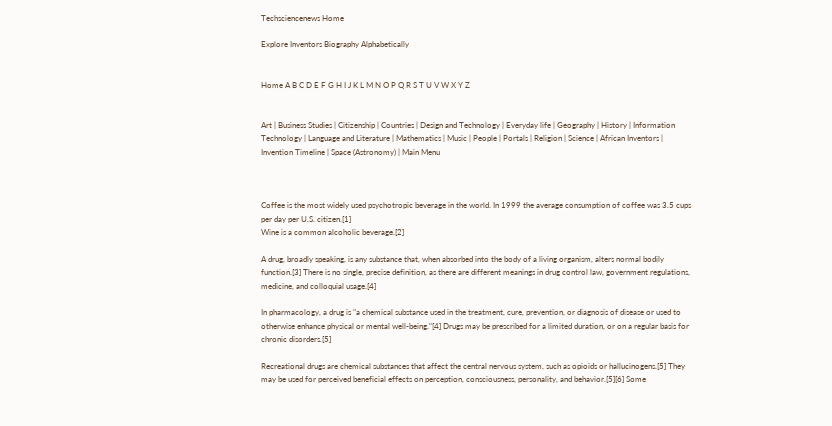Techsciencenews Home

Explore Inventors Biography Alphabetically


Home A B C D E F G H I J K L M N O P Q R S T U V W X Y Z


Art | Business Studies | Citizenship | Countries | Design and Technology | Everyday life | Geography | History | Information Technology | Language and Literature | Mathematics | Music | People | Portals | Religion | Science | African Inventors | Invention Timeline | Space (Astronomy) | Main Menu



Coffee is the most widely used psychotropic beverage in the world. In 1999 the average consumption of coffee was 3.5 cups per day per U.S. citizen.[1]
Wine is a common alcoholic beverage.[2]

A drug, broadly speaking, is any substance that, when absorbed into the body of a living organism, alters normal bodily function.[3] There is no single, precise definition, as there are different meanings in drug control law, government regulations, medicine, and colloquial usage.[4]

In pharmacology, a drug is "a chemical substance used in the treatment, cure, prevention, or diagnosis of disease or used to otherwise enhance physical or mental well-being."[4] Drugs may be prescribed for a limited duration, or on a regular basis for chronic disorders.[5]

Recreational drugs are chemical substances that affect the central nervous system, such as opioids or hallucinogens.[5] They may be used for perceived beneficial effects on perception, consciousness, personality, and behavior.[5][6] Some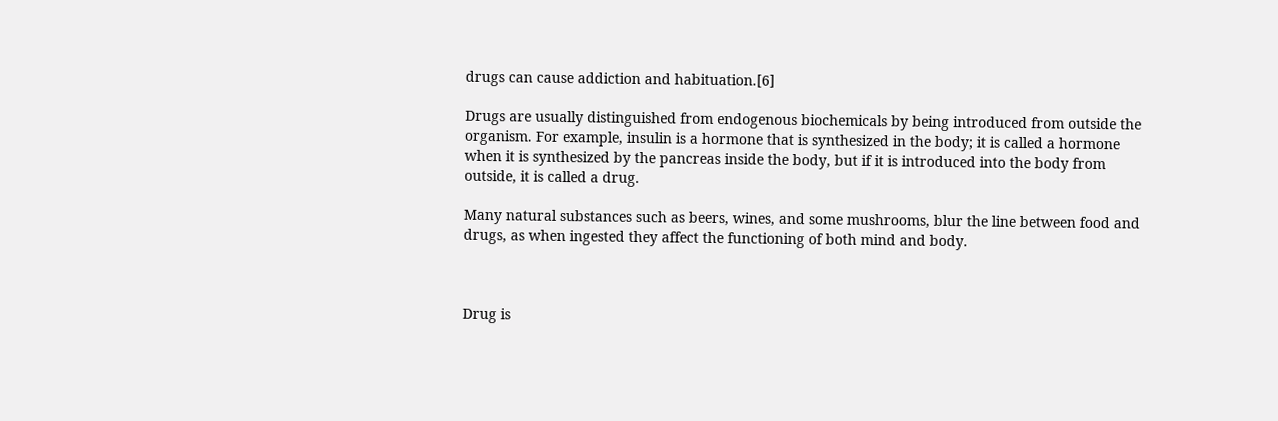drugs can cause addiction and habituation.[6]

Drugs are usually distinguished from endogenous biochemicals by being introduced from outside the organism. For example, insulin is a hormone that is synthesized in the body; it is called a hormone when it is synthesized by the pancreas inside the body, but if it is introduced into the body from outside, it is called a drug.

Many natural substances such as beers, wines, and some mushrooms, blur the line between food and drugs, as when ingested they affect the functioning of both mind and body.



Drug is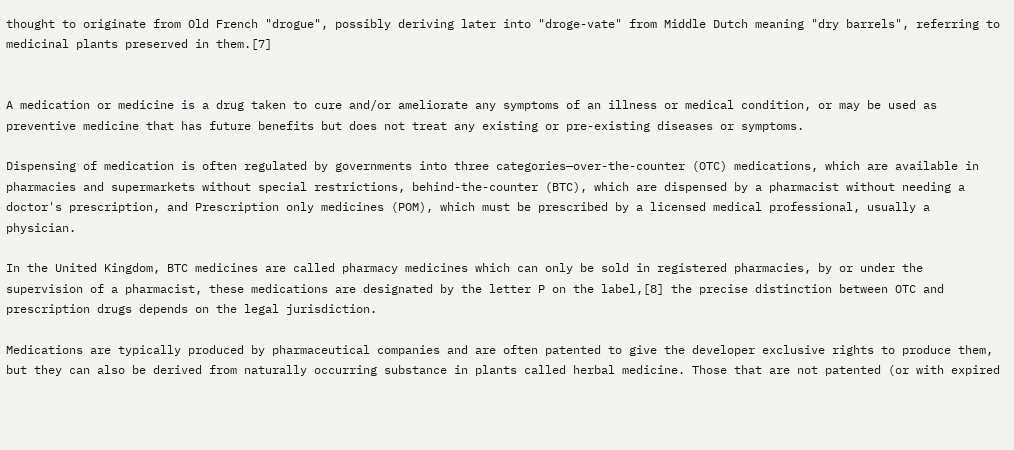thought to originate from Old French "drogue", possibly deriving later into "droge-vate" from Middle Dutch meaning "dry barrels", referring to medicinal plants preserved in them.[7]


A medication or medicine is a drug taken to cure and/or ameliorate any symptoms of an illness or medical condition, or may be used as preventive medicine that has future benefits but does not treat any existing or pre-existing diseases or symptoms.

Dispensing of medication is often regulated by governments into three categories—over-the-counter (OTC) medications, which are available in pharmacies and supermarkets without special restrictions, behind-the-counter (BTC), which are dispensed by a pharmacist without needing a doctor's prescription, and Prescription only medicines (POM), which must be prescribed by a licensed medical professional, usually a physician.

In the United Kingdom, BTC medicines are called pharmacy medicines which can only be sold in registered pharmacies, by or under the supervision of a pharmacist, these medications are designated by the letter P on the label,[8] the precise distinction between OTC and prescription drugs depends on the legal jurisdiction.

Medications are typically produced by pharmaceutical companies and are often patented to give the developer exclusive rights to produce them, but they can also be derived from naturally occurring substance in plants called herbal medicine. Those that are not patented (or with expired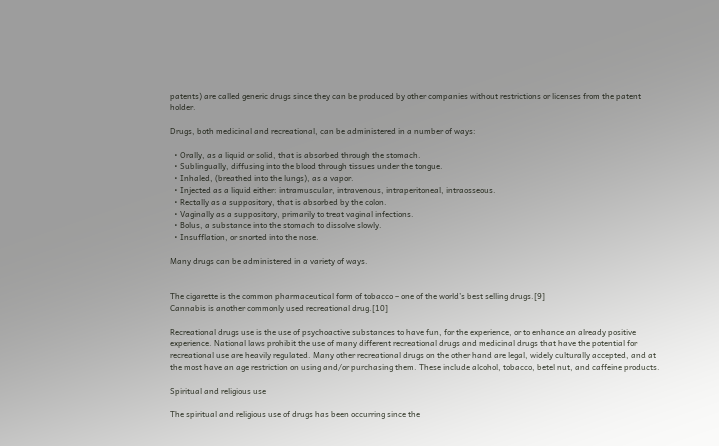patents) are called generic drugs since they can be produced by other companies without restrictions or licenses from the patent holder.

Drugs, both medicinal and recreational, can be administered in a number of ways:

  • Orally, as a liquid or solid, that is absorbed through the stomach.
  • Sublingually, diffusing into the blood through tissues under the tongue.
  • Inhaled, (breathed into the lungs), as a vapor.
  • Injected as a liquid either: intramuscular, intravenous, intraperitoneal, intraosseous.
  • Rectally as a suppository, that is absorbed by the colon.
  • Vaginally as a suppository, primarily to treat vaginal infections.
  • Bolus, a substance into the stomach to dissolve slowly.
  • Insufflation, or snorted into the nose.

Many drugs can be administered in a variety of ways.


The cigarette is the common pharmaceutical form of tobacco – one of the world’s best selling drugs.[9]
Cannabis is another commonly used recreational drug.[10]

Recreational drugs use is the use of psychoactive substances to have fun, for the experience, or to enhance an already positive experience. National laws prohibit the use of many different recreational drugs and medicinal drugs that have the potential for recreational use are heavily regulated. Many other recreational drugs on the other hand are legal, widely culturally accepted, and at the most have an age restriction on using and/or purchasing them. These include alcohol, tobacco, betel nut, and caffeine products.

Spiritual and religious use

The spiritual and religious use of drugs has been occurring since the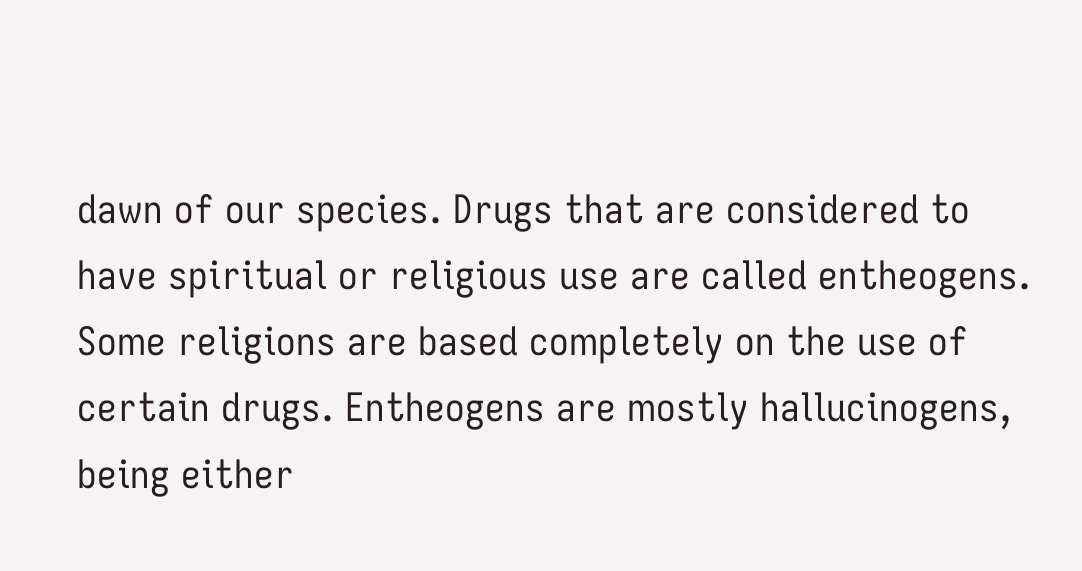dawn of our species. Drugs that are considered to have spiritual or religious use are called entheogens. Some religions are based completely on the use of certain drugs. Entheogens are mostly hallucinogens, being either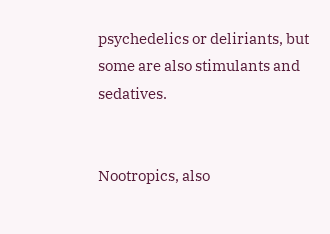psychedelics or deliriants, but some are also stimulants and sedatives.


Nootropics, also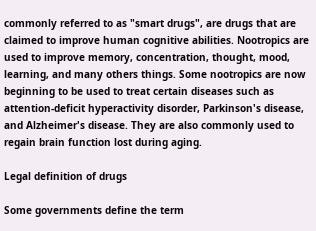commonly referred to as "smart drugs", are drugs that are claimed to improve human cognitive abilities. Nootropics are used to improve memory, concentration, thought, mood, learning, and many others things. Some nootropics are now beginning to be used to treat certain diseases such as attention-deficit hyperactivity disorder, Parkinson's disease, and Alzheimer's disease. They are also commonly used to regain brain function lost during aging.

Legal definition of drugs

Some governments define the term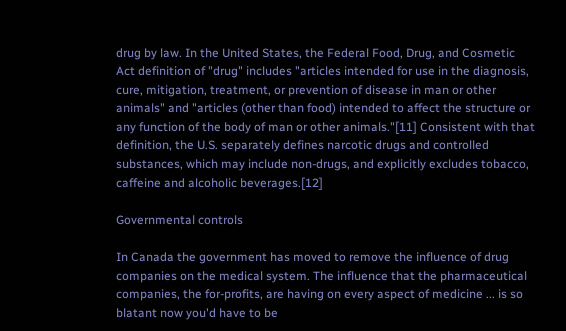drug by law. In the United States, the Federal Food, Drug, and Cosmetic Act definition of "drug" includes "articles intended for use in the diagnosis, cure, mitigation, treatment, or prevention of disease in man or other animals" and "articles (other than food) intended to affect the structure or any function of the body of man or other animals."[11] Consistent with that definition, the U.S. separately defines narcotic drugs and controlled substances, which may include non-drugs, and explicitly excludes tobacco, caffeine and alcoholic beverages.[12]

Governmental controls

In Canada the government has moved to remove the influence of drug companies on the medical system. The influence that the pharmaceutical companies, the for-profits, are having on every aspect of medicine ... is so blatant now you'd have to be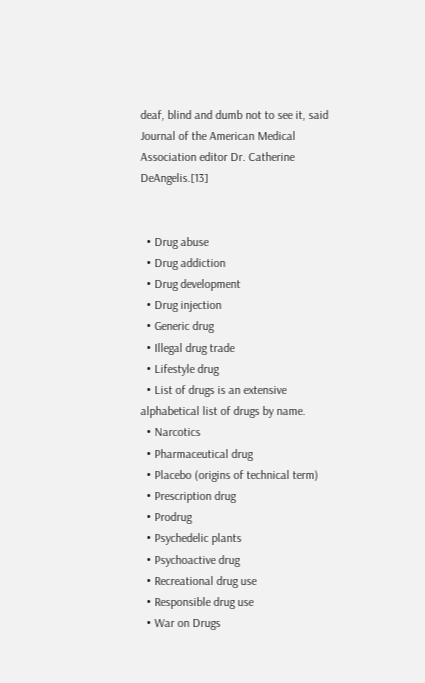deaf, blind and dumb not to see it, said Journal of the American Medical Association editor Dr. Catherine DeAngelis.[13]


  • Drug abuse
  • Drug addiction
  • Drug development
  • Drug injection
  • Generic drug
  • Illegal drug trade
  • Lifestyle drug
  • List of drugs is an extensive alphabetical list of drugs by name.
  • Narcotics
  • Pharmaceutical drug
  • Placebo (origins of technical term)
  • Prescription drug
  • Prodrug
  • Psychedelic plants
  • Psychoactive drug
  • Recreational drug use
  • Responsible drug use
  • War on Drugs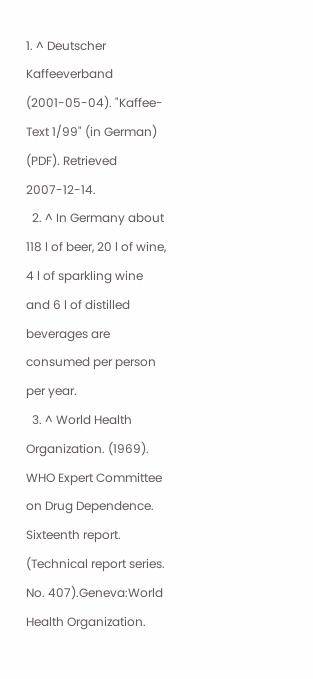1. ^ Deutscher Kaffeeverband (2001-05-04). "Kaffee-Text 1/99" (in German) (PDF). Retrieved 2007-12-14.
  2. ^ In Germany about 118 l of beer, 20 l of wine, 4 l of sparkling wine and 6 l of distilled beverages are consumed per person per year.
  3. ^ World Health Organization. (1969). WHO Expert Committee on Drug Dependence. Sixteenth report. (Technical report series. No. 407).Geneva:World Health Organization.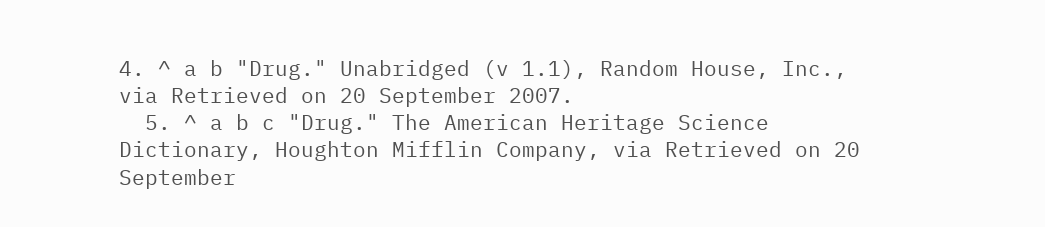4. ^ a b "Drug." Unabridged (v 1.1), Random House, Inc., via Retrieved on 20 September 2007.
  5. ^ a b c "Drug." The American Heritage Science Dictionary, Houghton Mifflin Company, via Retrieved on 20 September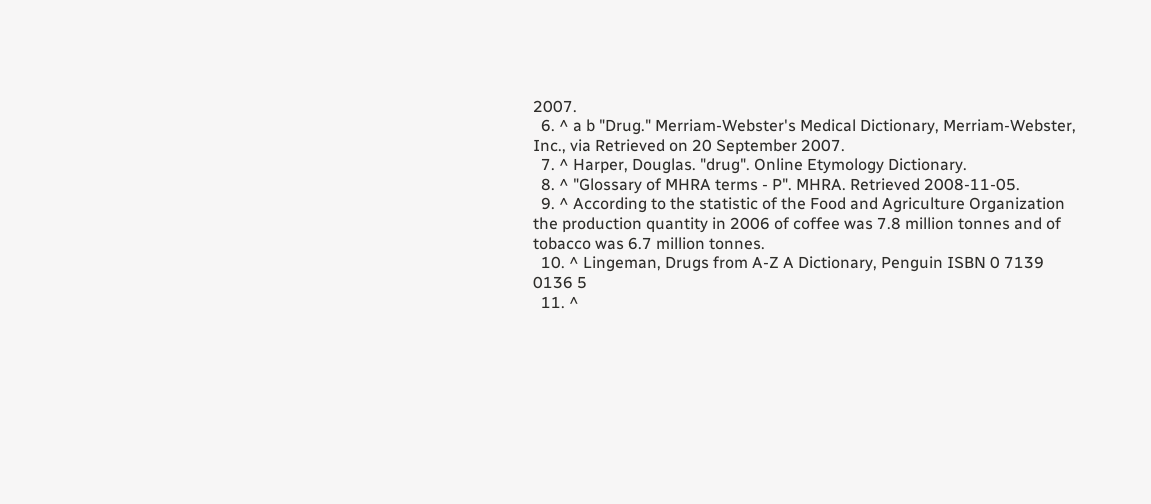2007.
  6. ^ a b "Drug." Merriam-Webster's Medical Dictionary, Merriam-Webster, Inc., via Retrieved on 20 September 2007.
  7. ^ Harper, Douglas. "drug". Online Etymology Dictionary.
  8. ^ "Glossary of MHRA terms - P". MHRA. Retrieved 2008-11-05.
  9. ^ According to the statistic of the Food and Agriculture Organization the production quantity in 2006 of coffee was 7.8 million tonnes and of tobacco was 6.7 million tonnes.
  10. ^ Lingeman, Drugs from A-Z A Dictionary, Penguin ISBN 0 7139 0136 5
  11. ^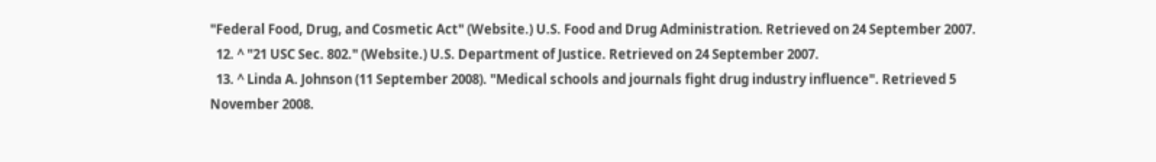"Federal Food, Drug, and Cosmetic Act" (Website.) U.S. Food and Drug Administration. Retrieved on 24 September 2007.
  12. ^ "21 USC Sec. 802." (Website.) U.S. Department of Justice. Retrieved on 24 September 2007.
  13. ^ Linda A. Johnson (11 September 2008). "Medical schools and journals fight drug industry influence". Retrieved 5 November 2008.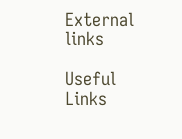External links

Useful Links